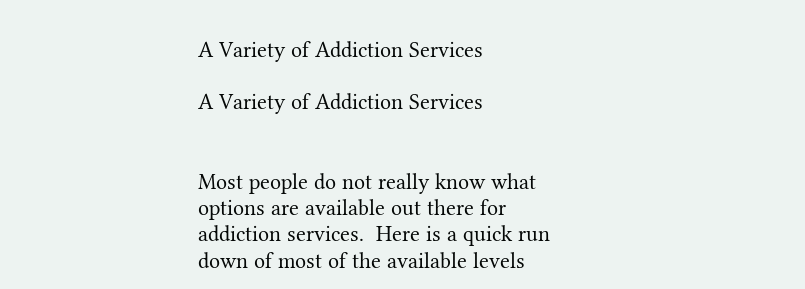A Variety of Addiction Services

A Variety of Addiction Services


Most people do not really know what options are available out there for addiction services.  Here is a quick run down of most of the available levels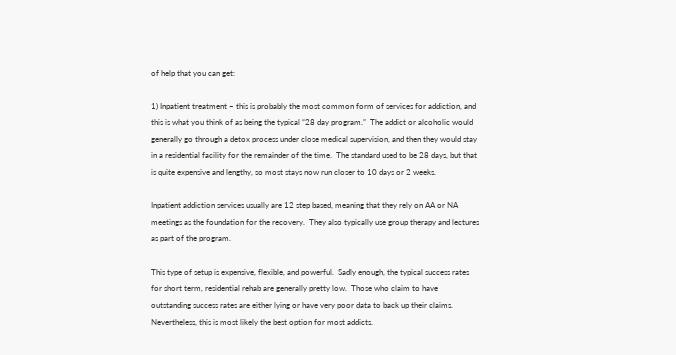of help that you can get:

1) Inpatient treatment – this is probably the most common form of services for addiction, and this is what you think of as being the typical “28 day program.”  The addict or alcoholic would generally go through a detox process under close medical supervision, and then they would stay in a residential facility for the remainder of the time.  The standard used to be 28 days, but that is quite expensive and lengthy, so most stays now run closer to 10 days or 2 weeks.

Inpatient addiction services usually are 12 step based, meaning that they rely on AA or NA meetings as the foundation for the recovery.  They also typically use group therapy and lectures as part of the program.

This type of setup is expensive, flexible, and powerful.  Sadly enough, the typical success rates for short term, residential rehab are generally pretty low.  Those who claim to have outstanding success rates are either lying or have very poor data to back up their claims. Nevertheless, this is most likely the best option for most addicts.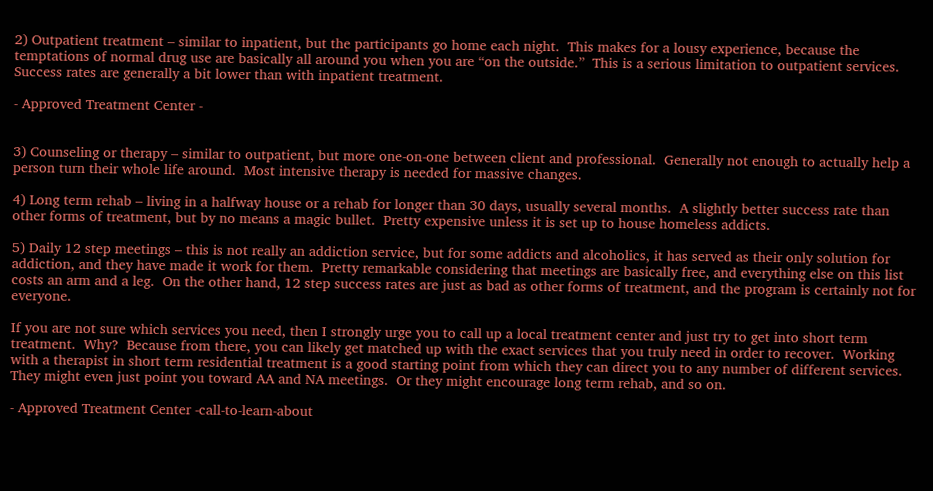2) Outpatient treatment – similar to inpatient, but the participants go home each night.  This makes for a lousy experience, because the temptations of normal drug use are basically all around you when you are “on the outside.”  This is a serious limitation to outpatient services.  Success rates are generally a bit lower than with inpatient treatment.

- Approved Treatment Center -


3) Counseling or therapy – similar to outpatient, but more one-on-one between client and professional.  Generally not enough to actually help a person turn their whole life around.  Most intensive therapy is needed for massive changes.

4) Long term rehab – living in a halfway house or a rehab for longer than 30 days, usually several months.  A slightly better success rate than other forms of treatment, but by no means a magic bullet.  Pretty expensive unless it is set up to house homeless addicts.

5) Daily 12 step meetings – this is not really an addiction service, but for some addicts and alcoholics, it has served as their only solution for addiction, and they have made it work for them.  Pretty remarkable considering that meetings are basically free, and everything else on this list costs an arm and a leg.  On the other hand, 12 step success rates are just as bad as other forms of treatment, and the program is certainly not for everyone.

If you are not sure which services you need, then I strongly urge you to call up a local treatment center and just try to get into short term treatment.  Why?  Because from there, you can likely get matched up with the exact services that you truly need in order to recover.  Working with a therapist in short term residential treatment is a good starting point from which they can direct you to any number of different services.  They might even just point you toward AA and NA meetings.  Or they might encourage long term rehab, and so on.

- Approved Treatment Center -call-to-learn-about